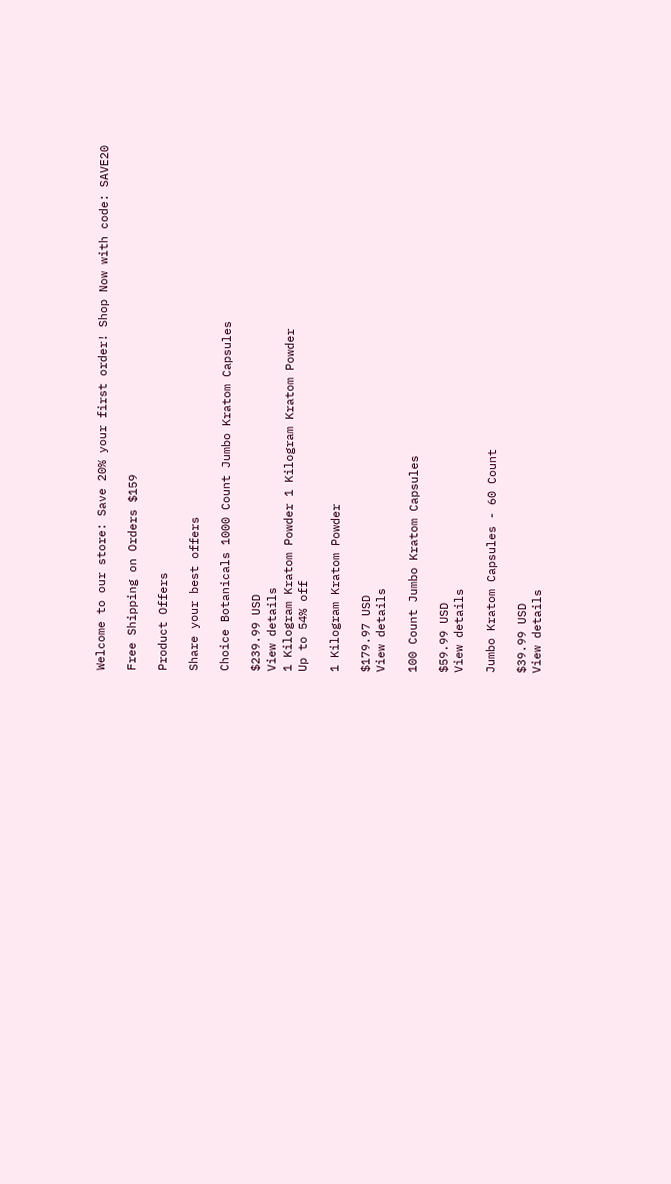Welcome to our store: Save 20% your first order! Shop Now with code: SAVE20

Free Shipping on Orders $159

Product Offers

Share your best offers

Choice Botanicals 1000 Count Jumbo Kratom Capsules

$239.99 USD
View details
1 Kilogram Kratom Powder 1 Kilogram Kratom Powder
Up to 54% off

1 Kilogram Kratom Powder

$179.97 USD
View details

100 Count Jumbo Kratom Capsules

$59.99 USD
View details

Jumbo Kratom Capsules - 60 Count

$39.99 USD
View details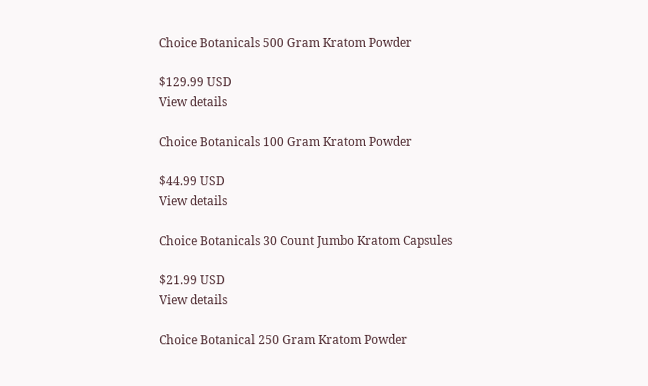Choice Botanicals 500 Gram Kratom Powder

$129.99 USD
View details

Choice Botanicals 100 Gram Kratom Powder

$44.99 USD
View details

Choice Botanicals 30 Count Jumbo Kratom Capsules

$21.99 USD
View details

Choice Botanical 250 Gram Kratom Powder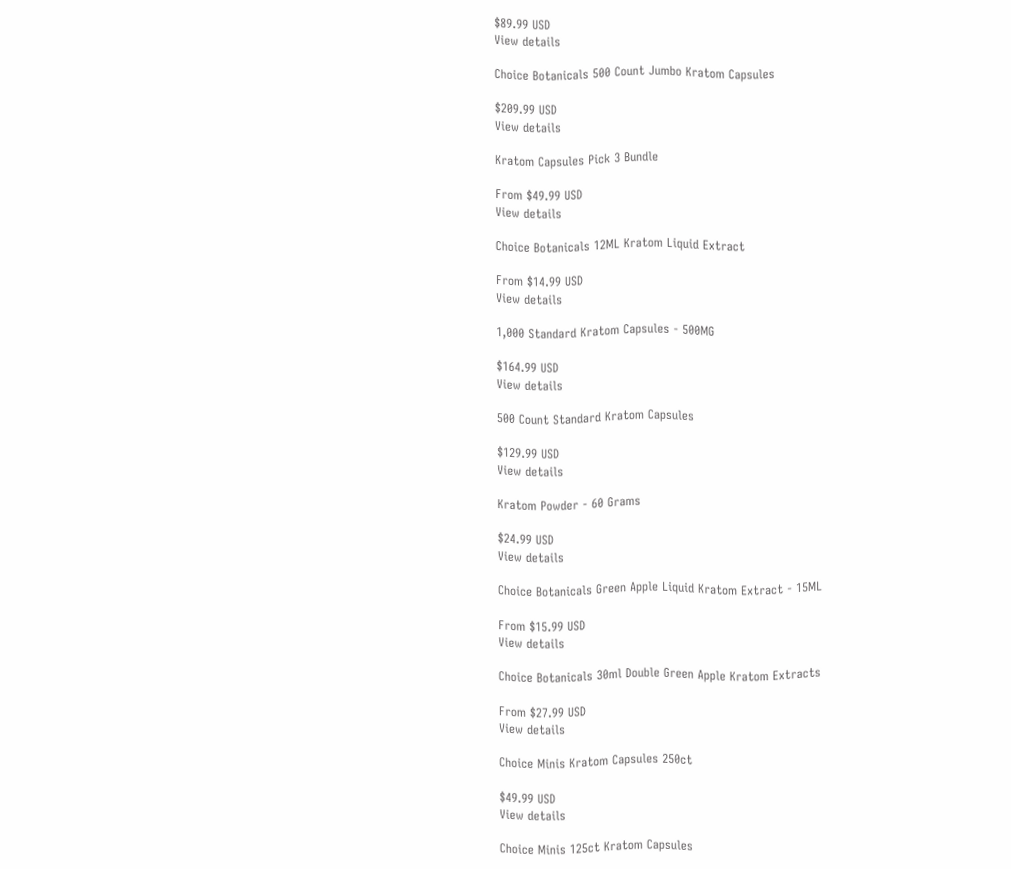$89.99 USD
View details

Choice Botanicals 500 Count Jumbo Kratom Capsules

$209.99 USD
View details

Kratom Capsules Pick 3 Bundle

From $49.99 USD
View details

Choice Botanicals 12ML Kratom Liquid Extract

From $14.99 USD
View details

1,000 Standard Kratom Capsules - 500MG

$164.99 USD
View details

500 Count Standard Kratom Capsules

$129.99 USD
View details

Kratom Powder - 60 Grams

$24.99 USD
View details

Choice Botanicals Green Apple Liquid Kratom Extract - 15ML

From $15.99 USD
View details

Choice Botanicals 30ml Double Green Apple Kratom Extracts

From $27.99 USD
View details

Choice Minis Kratom Capsules 250ct

$49.99 USD
View details

Choice Minis 125ct Kratom Capsules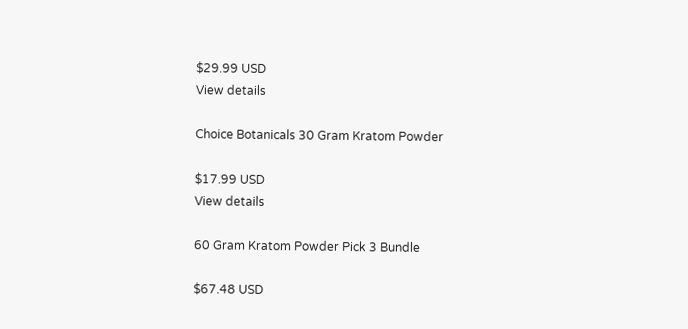$29.99 USD
View details

Choice Botanicals 30 Gram Kratom Powder

$17.99 USD
View details

60 Gram Kratom Powder Pick 3 Bundle

$67.48 USD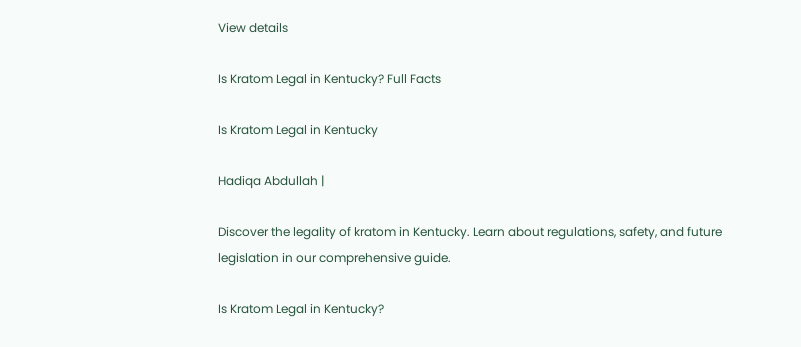View details

Is Kratom Legal in Kentucky? Full Facts

Is Kratom Legal in Kentucky

Hadiqa Abdullah |

Discover the legality of kratom in Kentucky. Learn about regulations, safety, and future legislation in our comprehensive guide.

Is Kratom Legal in Kentucky?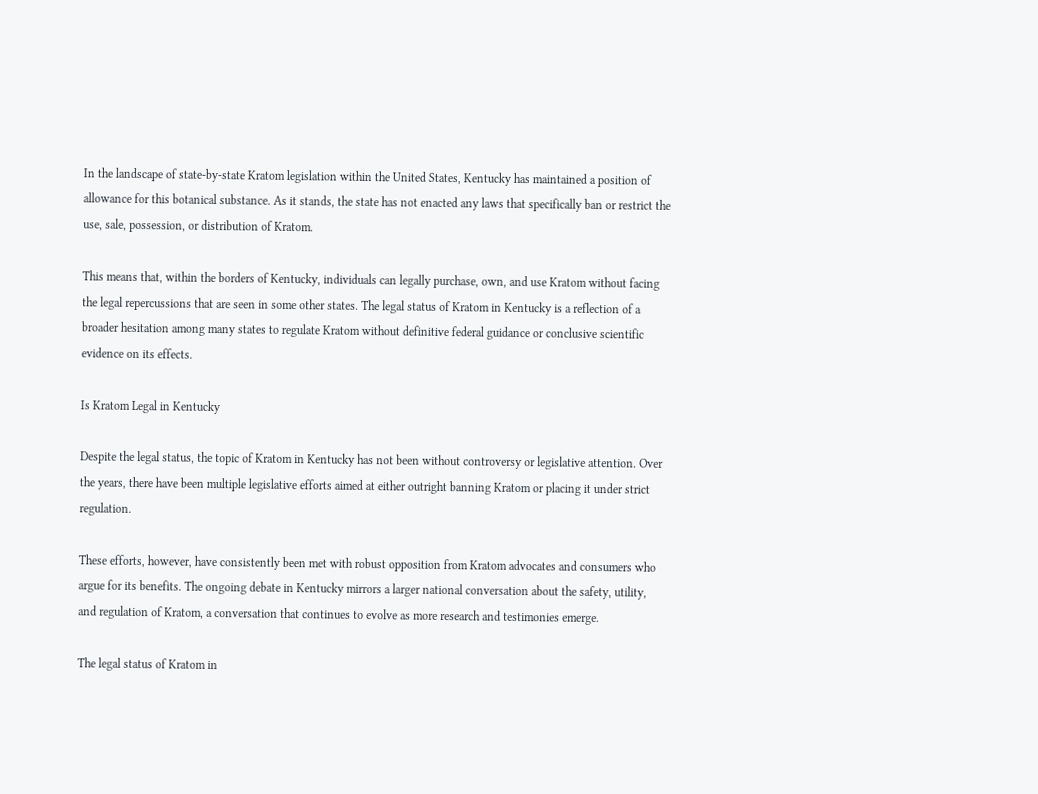In the landscape of state-by-state Kratom legislation within the United States, Kentucky has maintained a position of allowance for this botanical substance. As it stands, the state has not enacted any laws that specifically ban or restrict the use, sale, possession, or distribution of Kratom.

This means that, within the borders of Kentucky, individuals can legally purchase, own, and use Kratom without facing the legal repercussions that are seen in some other states. The legal status of Kratom in Kentucky is a reflection of a broader hesitation among many states to regulate Kratom without definitive federal guidance or conclusive scientific evidence on its effects.

Is Kratom Legal in Kentucky

Despite the legal status, the topic of Kratom in Kentucky has not been without controversy or legislative attention. Over the years, there have been multiple legislative efforts aimed at either outright banning Kratom or placing it under strict regulation.

These efforts, however, have consistently been met with robust opposition from Kratom advocates and consumers who argue for its benefits. The ongoing debate in Kentucky mirrors a larger national conversation about the safety, utility, and regulation of Kratom, a conversation that continues to evolve as more research and testimonies emerge.

The legal status of Kratom in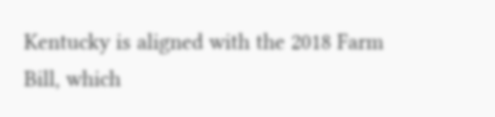Kentucky is aligned with the 2018 Farm Bill, which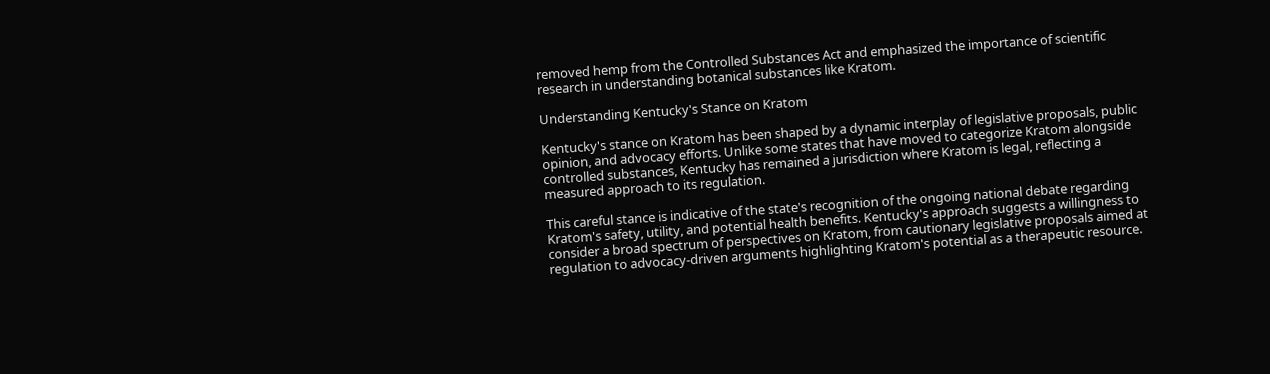removed hemp from the Controlled Substances Act and emphasized the importance of scientific research in understanding botanical substances like Kratom.

Understanding Kentucky's Stance on Kratom

Kentucky's stance on Kratom has been shaped by a dynamic interplay of legislative proposals, public opinion, and advocacy efforts. Unlike some states that have moved to categorize Kratom alongside controlled substances, Kentucky has remained a jurisdiction where Kratom is legal, reflecting a measured approach to its regulation.

This careful stance is indicative of the state's recognition of the ongoing national debate regarding Kratom's safety, utility, and potential health benefits. Kentucky's approach suggests a willingness to consider a broad spectrum of perspectives on Kratom, from cautionary legislative proposals aimed at regulation to advocacy-driven arguments highlighting Kratom's potential as a therapeutic resource.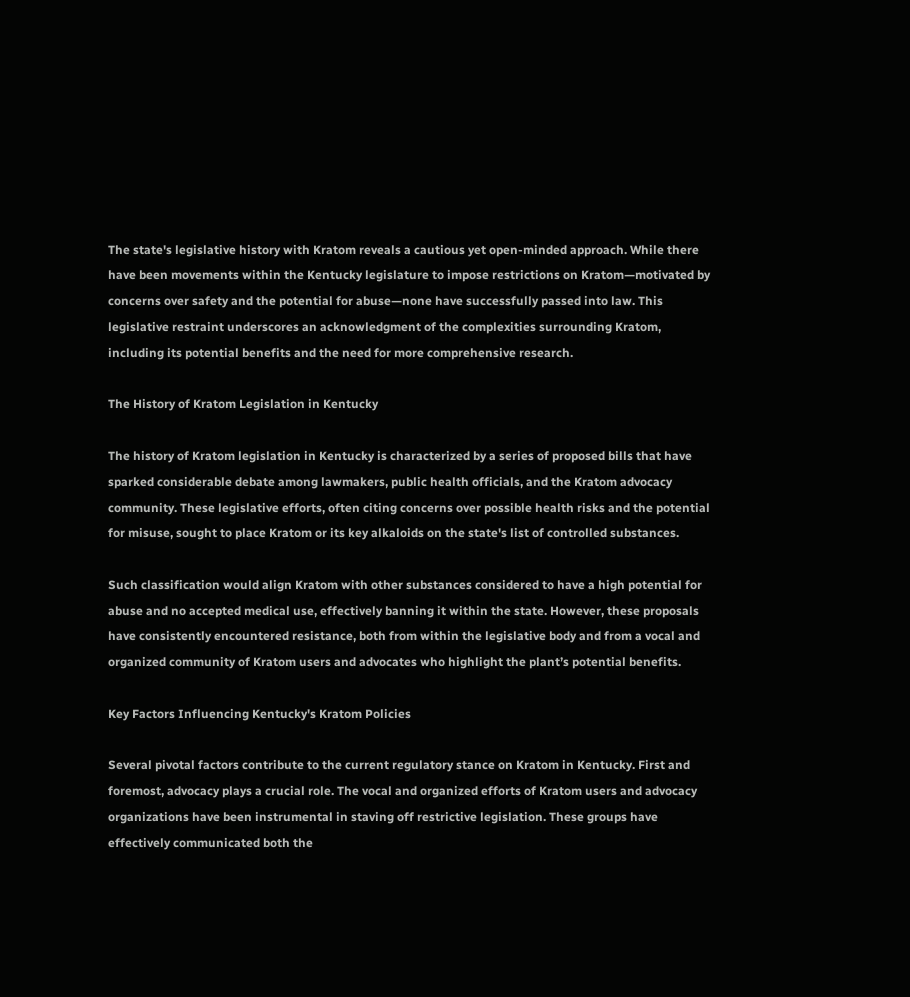The state's legislative history with Kratom reveals a cautious yet open-minded approach. While there have been movements within the Kentucky legislature to impose restrictions on Kratom—motivated by concerns over safety and the potential for abuse—none have successfully passed into law. This legislative restraint underscores an acknowledgment of the complexities surrounding Kratom, including its potential benefits and the need for more comprehensive research.

The History of Kratom Legislation in Kentucky

The history of Kratom legislation in Kentucky is characterized by a series of proposed bills that have sparked considerable debate among lawmakers, public health officials, and the Kratom advocacy community. These legislative efforts, often citing concerns over possible health risks and the potential for misuse, sought to place Kratom or its key alkaloids on the state's list of controlled substances.

Such classification would align Kratom with other substances considered to have a high potential for abuse and no accepted medical use, effectively banning it within the state. However, these proposals have consistently encountered resistance, both from within the legislative body and from a vocal and organized community of Kratom users and advocates who highlight the plant’s potential benefits.

Key Factors Influencing Kentucky's Kratom Policies

Several pivotal factors contribute to the current regulatory stance on Kratom in Kentucky. First and foremost, advocacy plays a crucial role. The vocal and organized efforts of Kratom users and advocacy organizations have been instrumental in staving off restrictive legislation. These groups have effectively communicated both the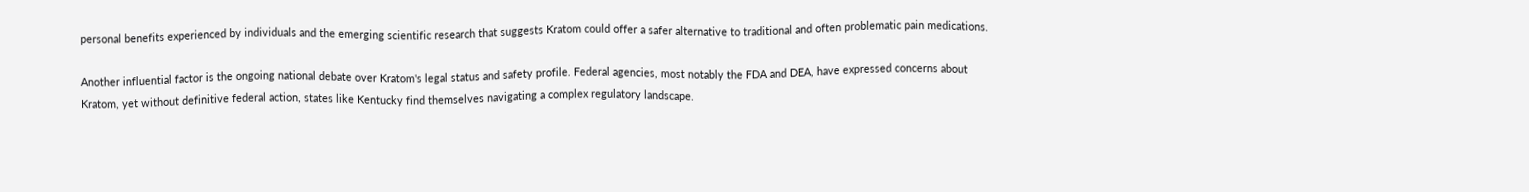personal benefits experienced by individuals and the emerging scientific research that suggests Kratom could offer a safer alternative to traditional and often problematic pain medications.

Another influential factor is the ongoing national debate over Kratom's legal status and safety profile. Federal agencies, most notably the FDA and DEA, have expressed concerns about Kratom, yet without definitive federal action, states like Kentucky find themselves navigating a complex regulatory landscape.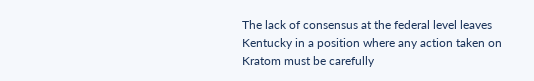The lack of consensus at the federal level leaves Kentucky in a position where any action taken on Kratom must be carefully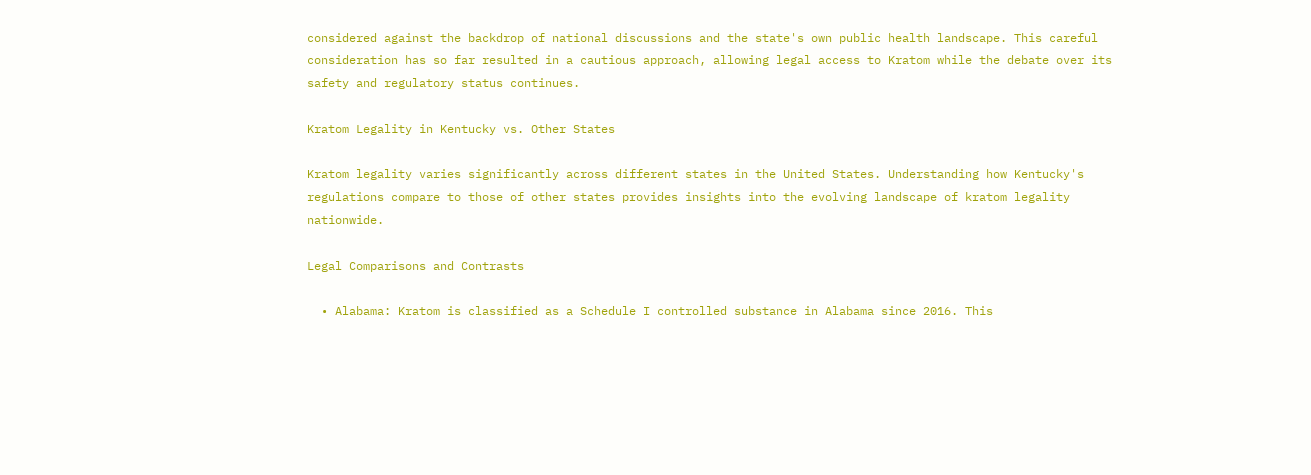considered against the backdrop of national discussions and the state's own public health landscape. This careful consideration has so far resulted in a cautious approach, allowing legal access to Kratom while the debate over its safety and regulatory status continues.

Kratom Legality in Kentucky vs. Other States

Kratom legality varies significantly across different states in the United States. Understanding how Kentucky's regulations compare to those of other states provides insights into the evolving landscape of kratom legality nationwide.

Legal Comparisons and Contrasts

  • Alabama: Kratom is classified as a Schedule I controlled substance in Alabama since 2016. This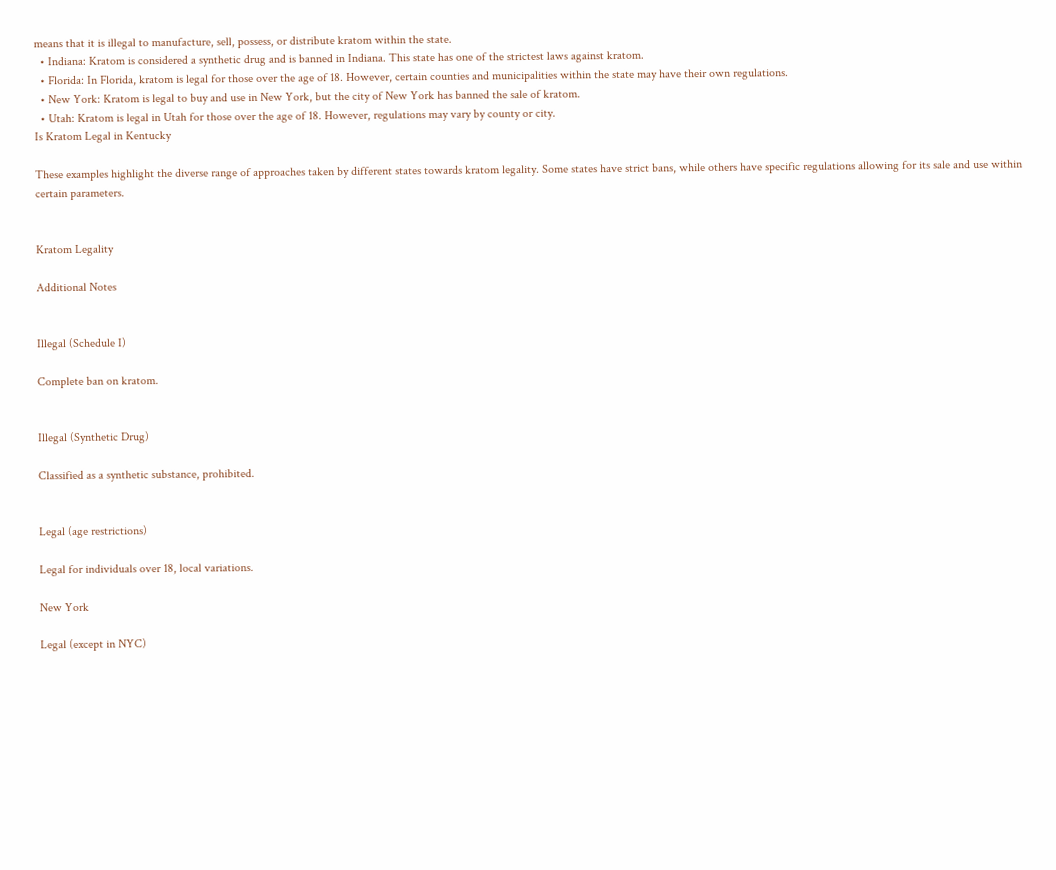means that it is illegal to manufacture, sell, possess, or distribute kratom within the state.
  • Indiana: Kratom is considered a synthetic drug and is banned in Indiana. This state has one of the strictest laws against kratom.
  • Florida: In Florida, kratom is legal for those over the age of 18. However, certain counties and municipalities within the state may have their own regulations.
  • New York: Kratom is legal to buy and use in New York, but the city of New York has banned the sale of kratom.
  • Utah: Kratom is legal in Utah for those over the age of 18. However, regulations may vary by county or city.
Is Kratom Legal in Kentucky

These examples highlight the diverse range of approaches taken by different states towards kratom legality. Some states have strict bans, while others have specific regulations allowing for its sale and use within certain parameters.


Kratom Legality

Additional Notes


Illegal (Schedule I)

Complete ban on kratom.


Illegal (Synthetic Drug)

Classified as a synthetic substance, prohibited.


Legal (age restrictions)

Legal for individuals over 18, local variations.

New York

Legal (except in NYC)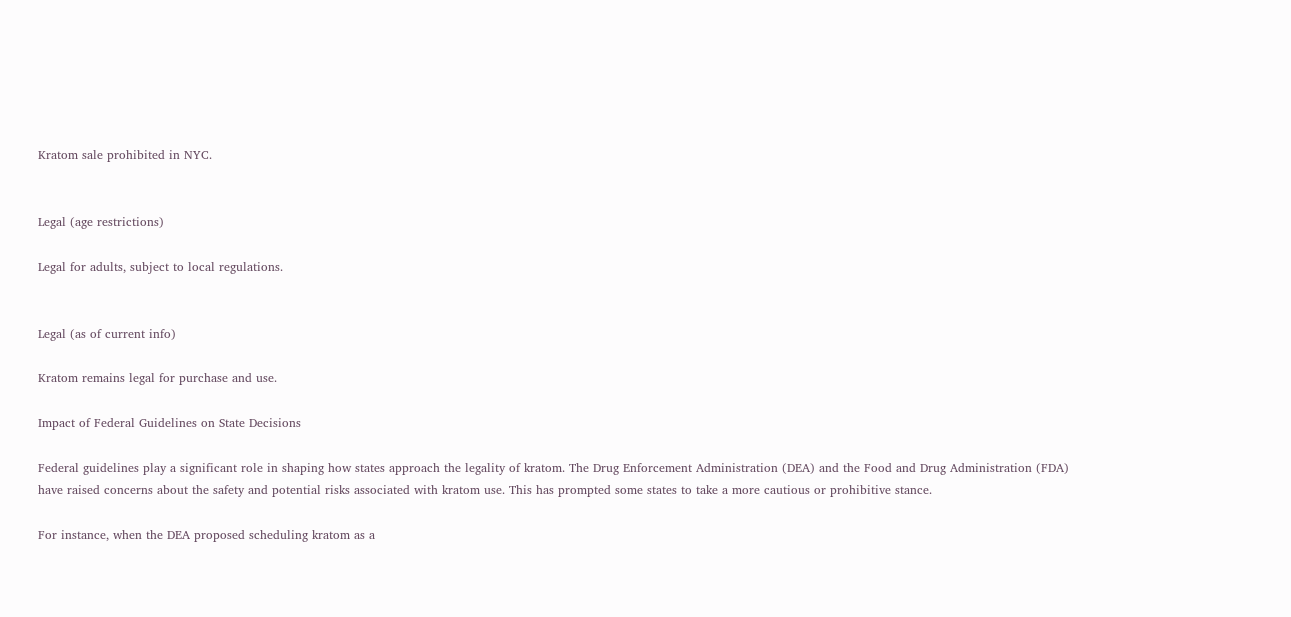Kratom sale prohibited in NYC.


Legal (age restrictions)

Legal for adults, subject to local regulations.


Legal (as of current info)

Kratom remains legal for purchase and use.

Impact of Federal Guidelines on State Decisions

Federal guidelines play a significant role in shaping how states approach the legality of kratom. The Drug Enforcement Administration (DEA) and the Food and Drug Administration (FDA) have raised concerns about the safety and potential risks associated with kratom use. This has prompted some states to take a more cautious or prohibitive stance.

For instance, when the DEA proposed scheduling kratom as a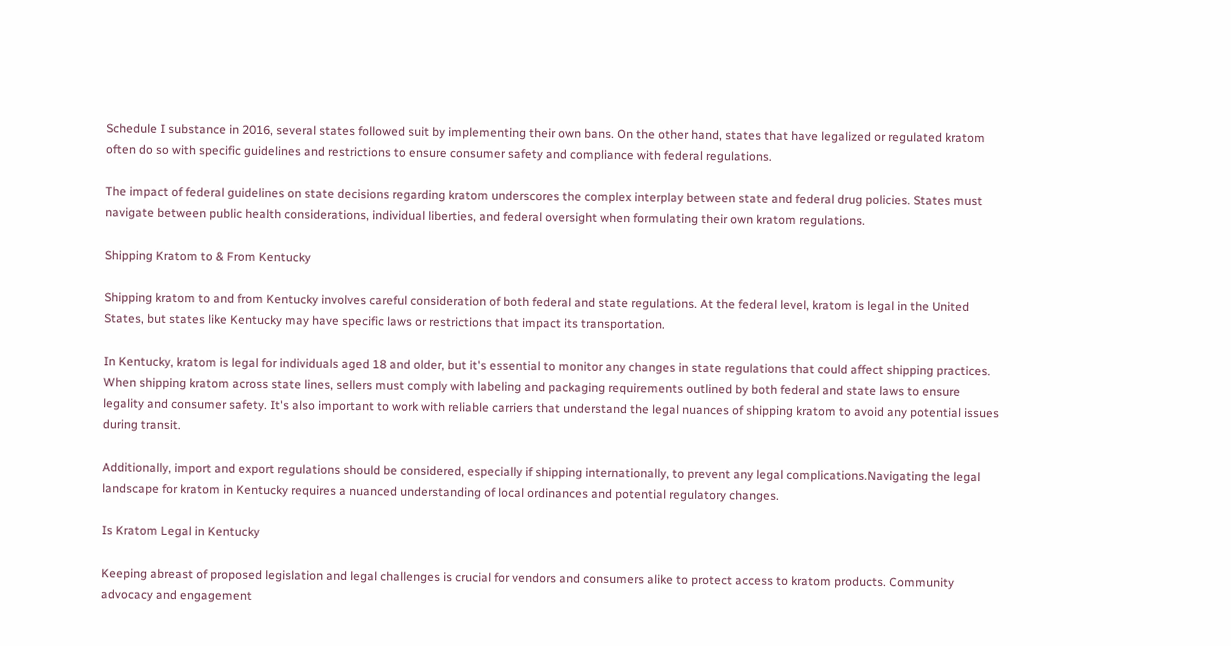Schedule I substance in 2016, several states followed suit by implementing their own bans. On the other hand, states that have legalized or regulated kratom often do so with specific guidelines and restrictions to ensure consumer safety and compliance with federal regulations.

The impact of federal guidelines on state decisions regarding kratom underscores the complex interplay between state and federal drug policies. States must navigate between public health considerations, individual liberties, and federal oversight when formulating their own kratom regulations.

Shipping Kratom to & From Kentucky

Shipping kratom to and from Kentucky involves careful consideration of both federal and state regulations. At the federal level, kratom is legal in the United States, but states like Kentucky may have specific laws or restrictions that impact its transportation.

In Kentucky, kratom is legal for individuals aged 18 and older, but it's essential to monitor any changes in state regulations that could affect shipping practices. When shipping kratom across state lines, sellers must comply with labeling and packaging requirements outlined by both federal and state laws to ensure legality and consumer safety. It's also important to work with reliable carriers that understand the legal nuances of shipping kratom to avoid any potential issues during transit.

Additionally, import and export regulations should be considered, especially if shipping internationally, to prevent any legal complications.Navigating the legal landscape for kratom in Kentucky requires a nuanced understanding of local ordinances and potential regulatory changes.

Is Kratom Legal in Kentucky

Keeping abreast of proposed legislation and legal challenges is crucial for vendors and consumers alike to protect access to kratom products. Community advocacy and engagement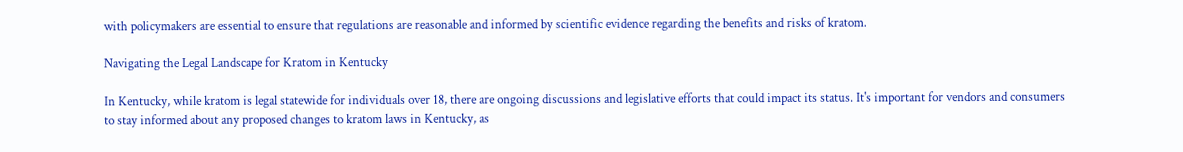with policymakers are essential to ensure that regulations are reasonable and informed by scientific evidence regarding the benefits and risks of kratom.

Navigating the Legal Landscape for Kratom in Kentucky

In Kentucky, while kratom is legal statewide for individuals over 18, there are ongoing discussions and legislative efforts that could impact its status. It's important for vendors and consumers to stay informed about any proposed changes to kratom laws in Kentucky, as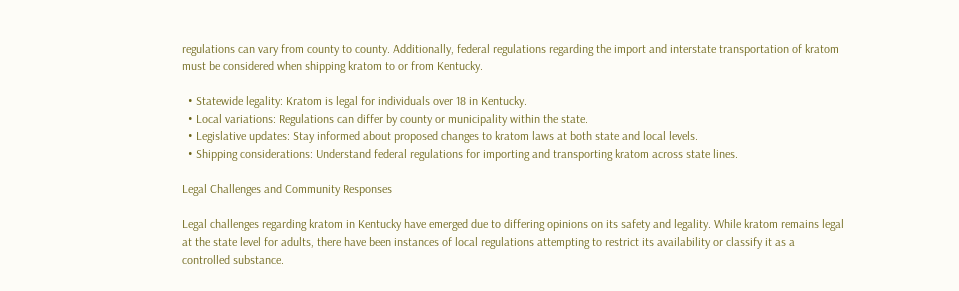regulations can vary from county to county. Additionally, federal regulations regarding the import and interstate transportation of kratom must be considered when shipping kratom to or from Kentucky.

  • Statewide legality: Kratom is legal for individuals over 18 in Kentucky.
  • Local variations: Regulations can differ by county or municipality within the state.
  • Legislative updates: Stay informed about proposed changes to kratom laws at both state and local levels.
  • Shipping considerations: Understand federal regulations for importing and transporting kratom across state lines.

Legal Challenges and Community Responses

Legal challenges regarding kratom in Kentucky have emerged due to differing opinions on its safety and legality. While kratom remains legal at the state level for adults, there have been instances of local regulations attempting to restrict its availability or classify it as a controlled substance.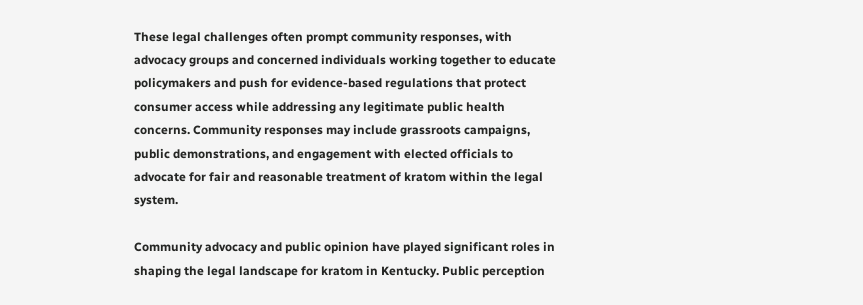These legal challenges often prompt community responses, with advocacy groups and concerned individuals working together to educate policymakers and push for evidence-based regulations that protect consumer access while addressing any legitimate public health concerns. Community responses may include grassroots campaigns, public demonstrations, and engagement with elected officials to advocate for fair and reasonable treatment of kratom within the legal system.

Community advocacy and public opinion have played significant roles in shaping the legal landscape for kratom in Kentucky. Public perception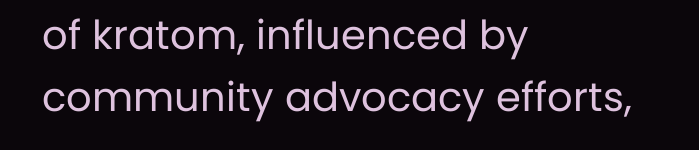of kratom, influenced by community advocacy efforts,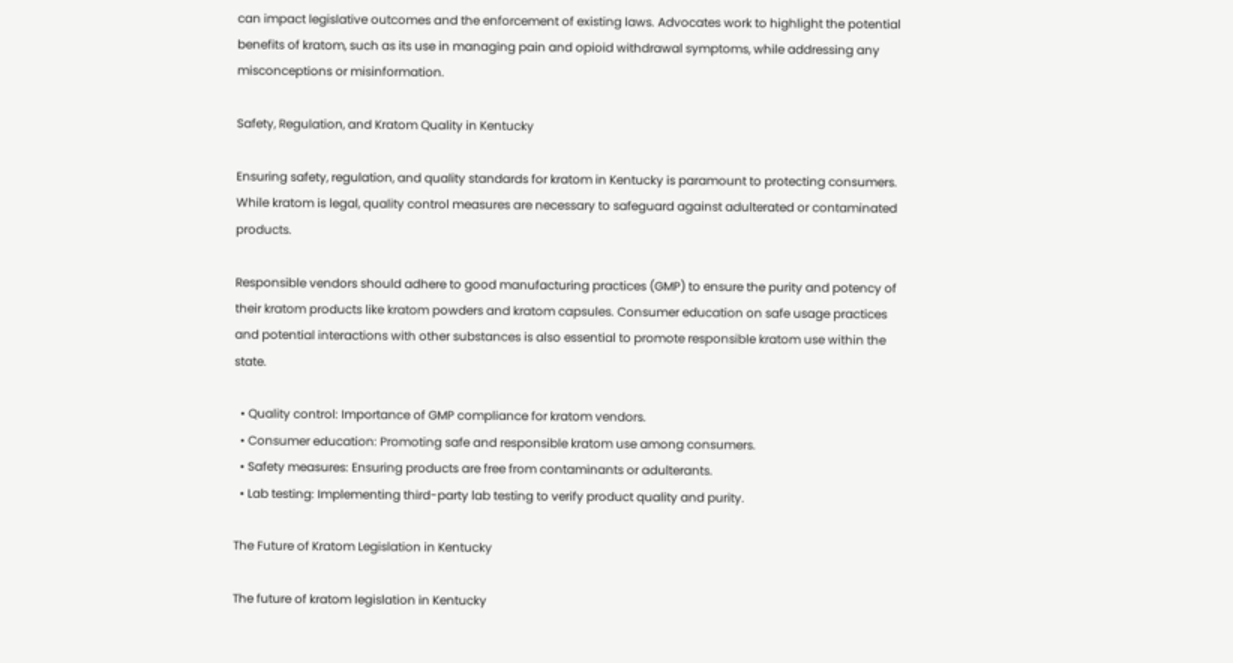can impact legislative outcomes and the enforcement of existing laws. Advocates work to highlight the potential benefits of kratom, such as its use in managing pain and opioid withdrawal symptoms, while addressing any misconceptions or misinformation.

Safety, Regulation, and Kratom Quality in Kentucky

Ensuring safety, regulation, and quality standards for kratom in Kentucky is paramount to protecting consumers. While kratom is legal, quality control measures are necessary to safeguard against adulterated or contaminated products.

Responsible vendors should adhere to good manufacturing practices (GMP) to ensure the purity and potency of their kratom products like kratom powders and kratom capsules. Consumer education on safe usage practices and potential interactions with other substances is also essential to promote responsible kratom use within the state.

  • Quality control: Importance of GMP compliance for kratom vendors.
  • Consumer education: Promoting safe and responsible kratom use among consumers.
  • Safety measures: Ensuring products are free from contaminants or adulterants.
  • Lab testing: Implementing third-party lab testing to verify product quality and purity.

The Future of Kratom Legislation in Kentucky

The future of kratom legislation in Kentucky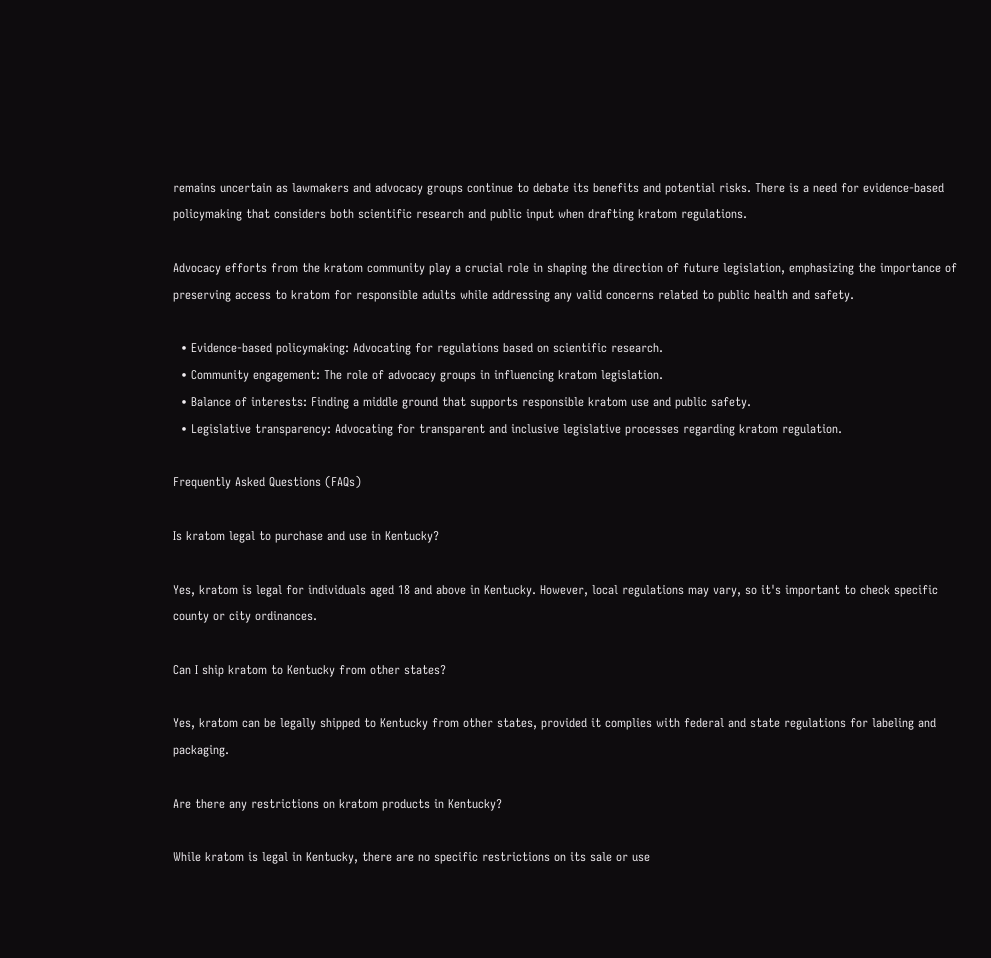remains uncertain as lawmakers and advocacy groups continue to debate its benefits and potential risks. There is a need for evidence-based policymaking that considers both scientific research and public input when drafting kratom regulations.

Advocacy efforts from the kratom community play a crucial role in shaping the direction of future legislation, emphasizing the importance of preserving access to kratom for responsible adults while addressing any valid concerns related to public health and safety.

  • Evidence-based policymaking: Advocating for regulations based on scientific research.
  • Community engagement: The role of advocacy groups in influencing kratom legislation.
  • Balance of interests: Finding a middle ground that supports responsible kratom use and public safety.
  • Legislative transparency: Advocating for transparent and inclusive legislative processes regarding kratom regulation.

Frequently Asked Questions (FAQs)

Is kratom legal to purchase and use in Kentucky?

Yes, kratom is legal for individuals aged 18 and above in Kentucky. However, local regulations may vary, so it's important to check specific county or city ordinances.

Can I ship kratom to Kentucky from other states?

Yes, kratom can be legally shipped to Kentucky from other states, provided it complies with federal and state regulations for labeling and packaging.

Are there any restrictions on kratom products in Kentucky?

While kratom is legal in Kentucky, there are no specific restrictions on its sale or use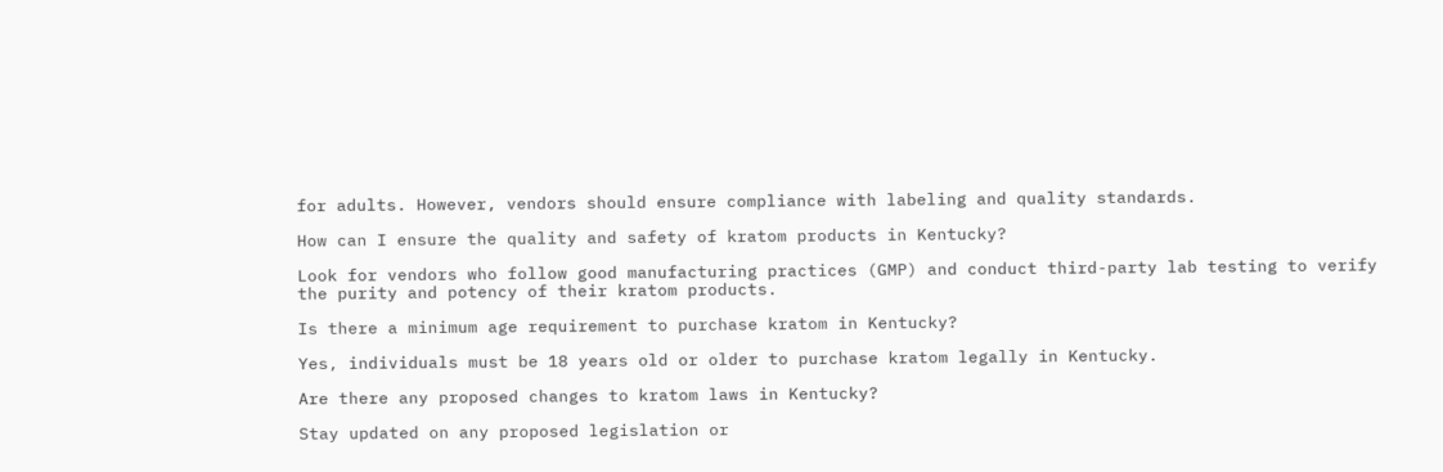for adults. However, vendors should ensure compliance with labeling and quality standards.

How can I ensure the quality and safety of kratom products in Kentucky?

Look for vendors who follow good manufacturing practices (GMP) and conduct third-party lab testing to verify the purity and potency of their kratom products.

Is there a minimum age requirement to purchase kratom in Kentucky?

Yes, individuals must be 18 years old or older to purchase kratom legally in Kentucky.

Are there any proposed changes to kratom laws in Kentucky?

Stay updated on any proposed legislation or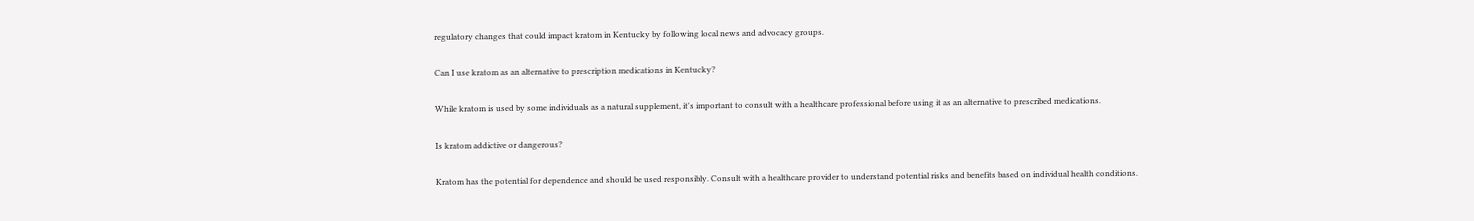regulatory changes that could impact kratom in Kentucky by following local news and advocacy groups.

Can I use kratom as an alternative to prescription medications in Kentucky?

While kratom is used by some individuals as a natural supplement, it's important to consult with a healthcare professional before using it as an alternative to prescribed medications.

Is kratom addictive or dangerous?

Kratom has the potential for dependence and should be used responsibly. Consult with a healthcare provider to understand potential risks and benefits based on individual health conditions.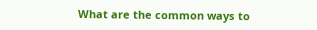What are the common ways to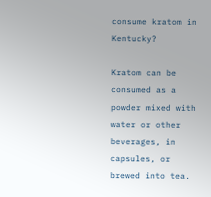consume kratom in Kentucky?

Kratom can be consumed as a powder mixed with water or other beverages, in capsules, or brewed into tea.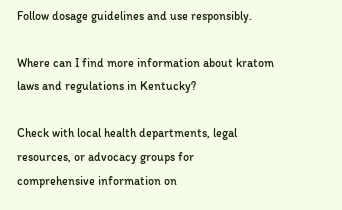Follow dosage guidelines and use responsibly.

Where can I find more information about kratom laws and regulations in Kentucky?

Check with local health departments, legal resources, or advocacy groups for comprehensive information on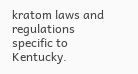kratom laws and regulations specific to Kentucky.